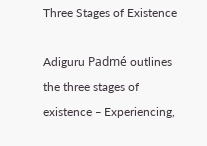Three Stages of Existence

Adiguru Padmé outlines the three stages of existence ‒ Experiencing,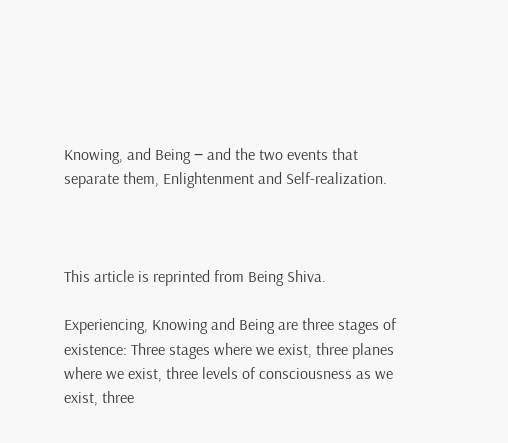Knowing, and Being ‒ and the two events that separate them, Enlightenment and Self-realization.



This article is reprinted from Being Shiva.

Experiencing, Knowing and Being are three stages of existence: Three stages where we exist, three planes where we exist, three levels of consciousness as we exist, three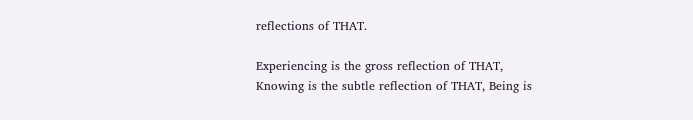reflections of THAT.

Experiencing is the gross reflection of THAT, Knowing is the subtle reflection of THAT, Being is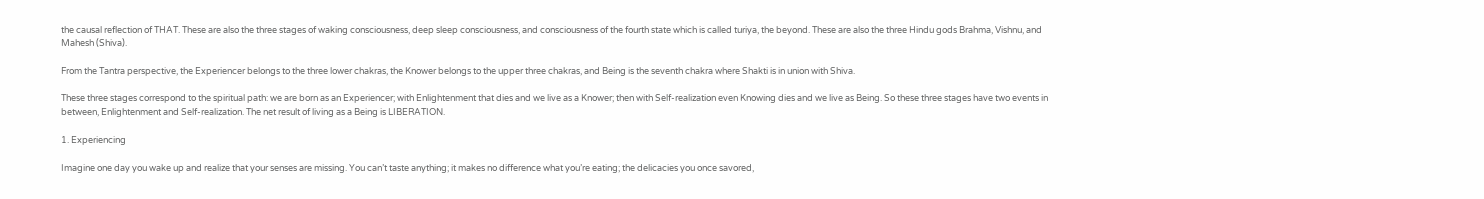the causal reflection of THAT. These are also the three stages of waking consciousness, deep sleep consciousness, and consciousness of the fourth state which is called turiya, the beyond. These are also the three Hindu gods Brahma, Vishnu, and Mahesh (Shiva).

From the Tantra perspective, the Experiencer belongs to the three lower chakras, the Knower belongs to the upper three chakras, and Being is the seventh chakra where Shakti is in union with Shiva.

These three stages correspond to the spiritual path: we are born as an Experiencer; with Enlightenment that dies and we live as a Knower; then with Self-realization even Knowing dies and we live as Being. So these three stages have two events in between, Enlightenment and Self-realization. The net result of living as a Being is LIBERATION.

1. Experiencing

Imagine one day you wake up and realize that your senses are missing. You can’t taste anything; it makes no difference what you’re eating; the delicacies you once savored,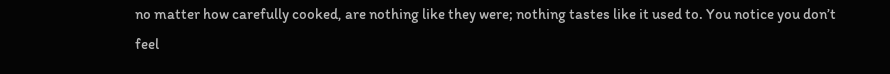no matter how carefully cooked, are nothing like they were; nothing tastes like it used to. You notice you don’t feel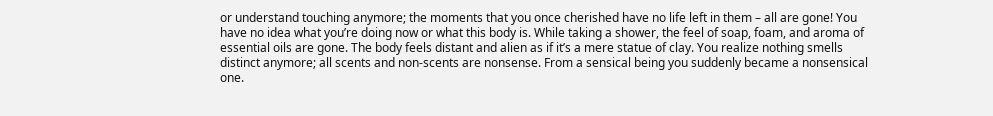or understand touching anymore; the moments that you once cherished have no life left in them – all are gone! You have no idea what you’re doing now or what this body is. While taking a shower, the feel of soap, foam, and aroma of essential oils are gone. The body feels distant and alien as if it’s a mere statue of clay. You realize nothing smells distinct anymore; all scents and non-scents are nonsense. From a sensical being you suddenly became a nonsensical one.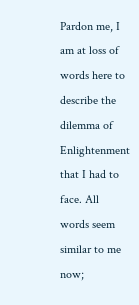Pardon me, I am at loss of words here to describe the dilemma of Enlightenment that I had to face. All words seem similar to me now;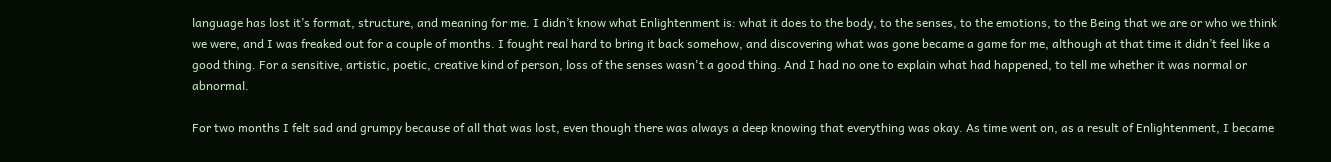language has lost it’s format, structure, and meaning for me. I didn’t know what Enlightenment is: what it does to the body, to the senses, to the emotions, to the Being that we are or who we think we were, and I was freaked out for a couple of months. I fought real hard to bring it back somehow, and discovering what was gone became a game for me, although at that time it didn’t feel like a good thing. For a sensitive, artistic, poetic, creative kind of person, loss of the senses wasn't a good thing. And I had no one to explain what had happened, to tell me whether it was normal or abnormal.

For two months I felt sad and grumpy because of all that was lost, even though there was always a deep knowing that everything was okay. As time went on, as a result of Enlightenment, I became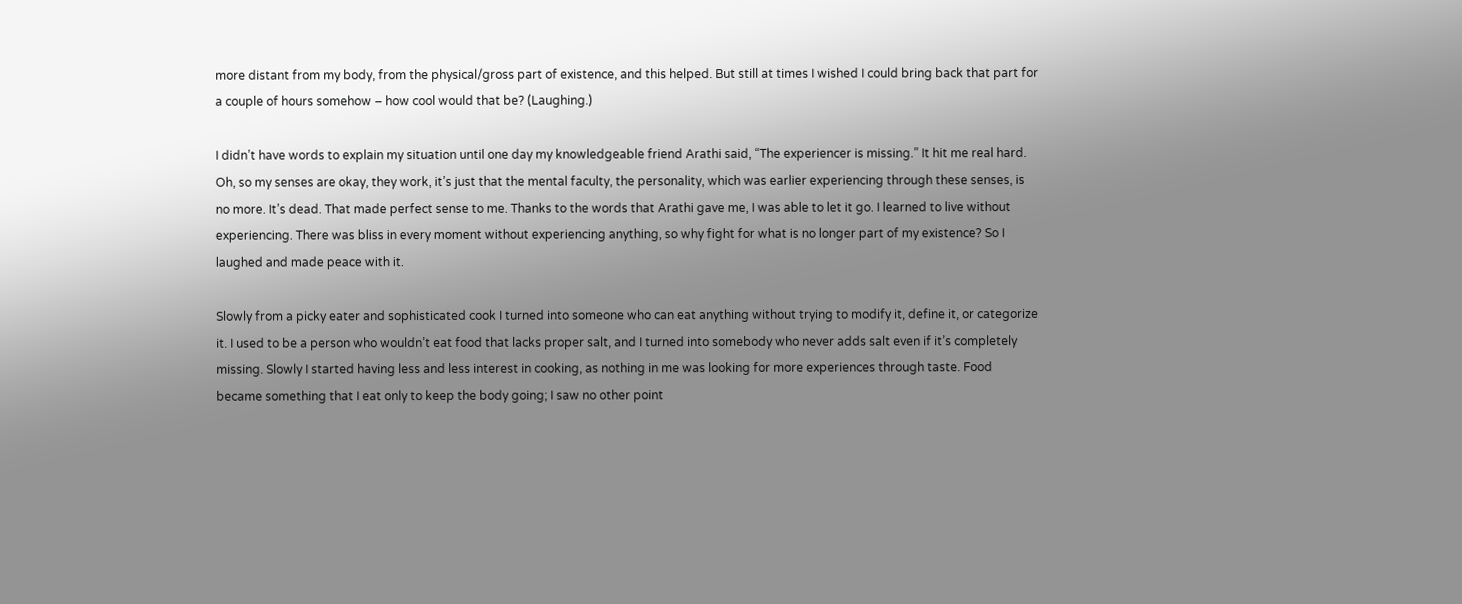more distant from my body, from the physical/gross part of existence, and this helped. But still at times I wished I could bring back that part for a couple of hours somehow – how cool would that be? (Laughing.)

I didn’t have words to explain my situation until one day my knowledgeable friend Arathi said, “The experiencer is missing.” It hit me real hard. Oh, so my senses are okay, they work, it’s just that the mental faculty, the personality, which was earlier experiencing through these senses, is no more. It’s dead. That made perfect sense to me. Thanks to the words that Arathi gave me, I was able to let it go. I learned to live without experiencing. There was bliss in every moment without experiencing anything, so why fight for what is no longer part of my existence? So I laughed and made peace with it.

Slowly from a picky eater and sophisticated cook I turned into someone who can eat anything without trying to modify it, define it, or categorize it. I used to be a person who wouldn’t eat food that lacks proper salt, and I turned into somebody who never adds salt even if it’s completely missing. Slowly I started having less and less interest in cooking, as nothing in me was looking for more experiences through taste. Food became something that I eat only to keep the body going; I saw no other point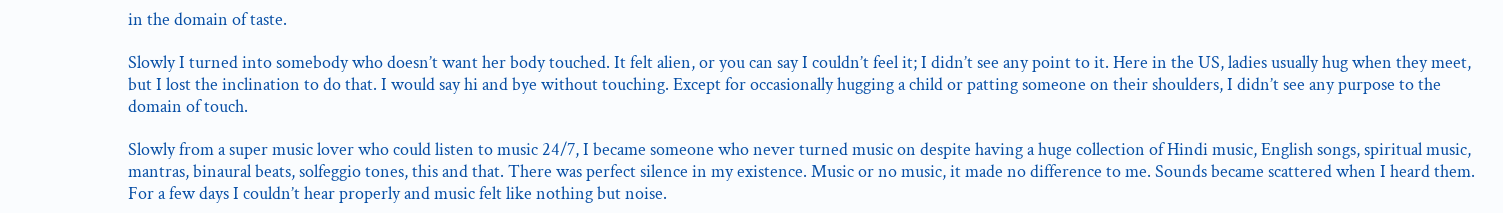in the domain of taste.

Slowly I turned into somebody who doesn’t want her body touched. It felt alien, or you can say I couldn’t feel it; I didn’t see any point to it. Here in the US, ladies usually hug when they meet, but I lost the inclination to do that. I would say hi and bye without touching. Except for occasionally hugging a child or patting someone on their shoulders, I didn’t see any purpose to the domain of touch.

Slowly from a super music lover who could listen to music 24/7, I became someone who never turned music on despite having a huge collection of Hindi music, English songs, spiritual music, mantras, binaural beats, solfeggio tones, this and that. There was perfect silence in my existence. Music or no music, it made no difference to me. Sounds became scattered when I heard them. For a few days I couldn’t hear properly and music felt like nothing but noise.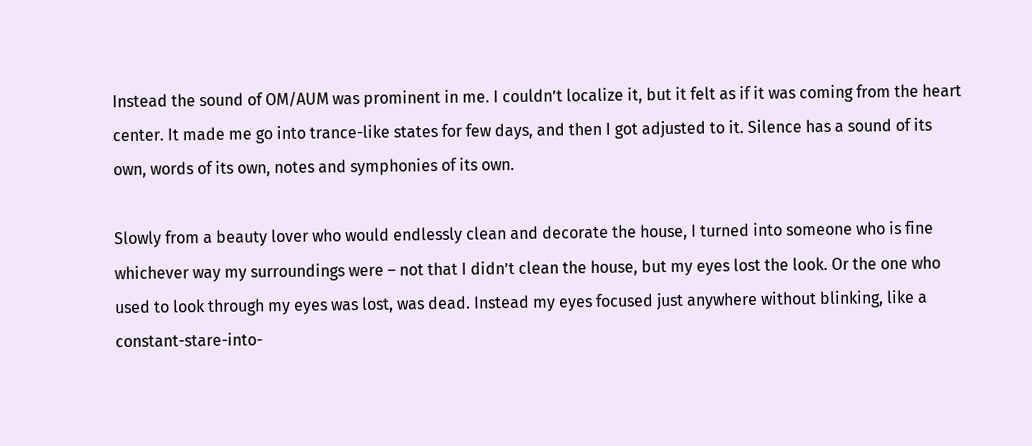Instead the sound of OM/AUM was prominent in me. I couldn’t localize it, but it felt as if it was coming from the heart center. It made me go into trance-like states for few days, and then I got adjusted to it. Silence has a sound of its own, words of its own, notes and symphonies of its own.

Slowly from a beauty lover who would endlessly clean and decorate the house, I turned into someone who is fine whichever way my surroundings were – not that I didn’t clean the house, but my eyes lost the look. Or the one who used to look through my eyes was lost, was dead. Instead my eyes focused just anywhere without blinking, like a constant-stare-into-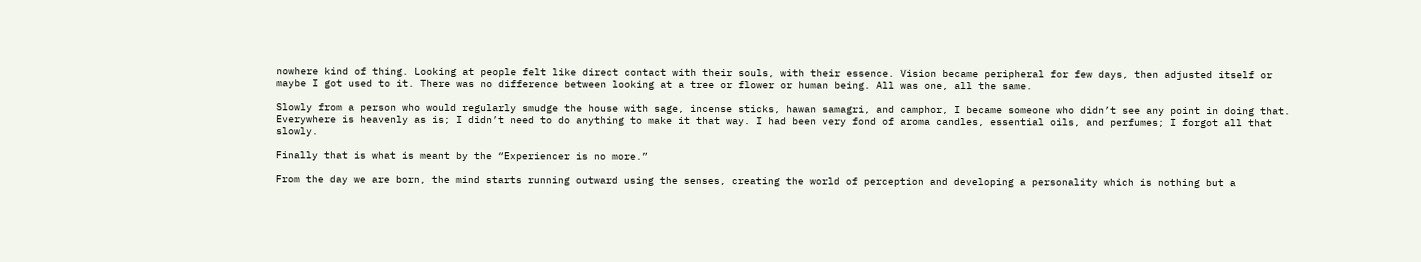nowhere kind of thing. Looking at people felt like direct contact with their souls, with their essence. Vision became peripheral for few days, then adjusted itself or maybe I got used to it. There was no difference between looking at a tree or flower or human being. All was one, all the same.

Slowly from a person who would regularly smudge the house with sage, incense sticks, hawan samagri, and camphor, I became someone who didn’t see any point in doing that. Everywhere is heavenly as is; I didn’t need to do anything to make it that way. I had been very fond of aroma candles, essential oils, and perfumes; I forgot all that slowly.

Finally that is what is meant by the “Experiencer is no more.”

From the day we are born, the mind starts running outward using the senses, creating the world of perception and developing a personality which is nothing but a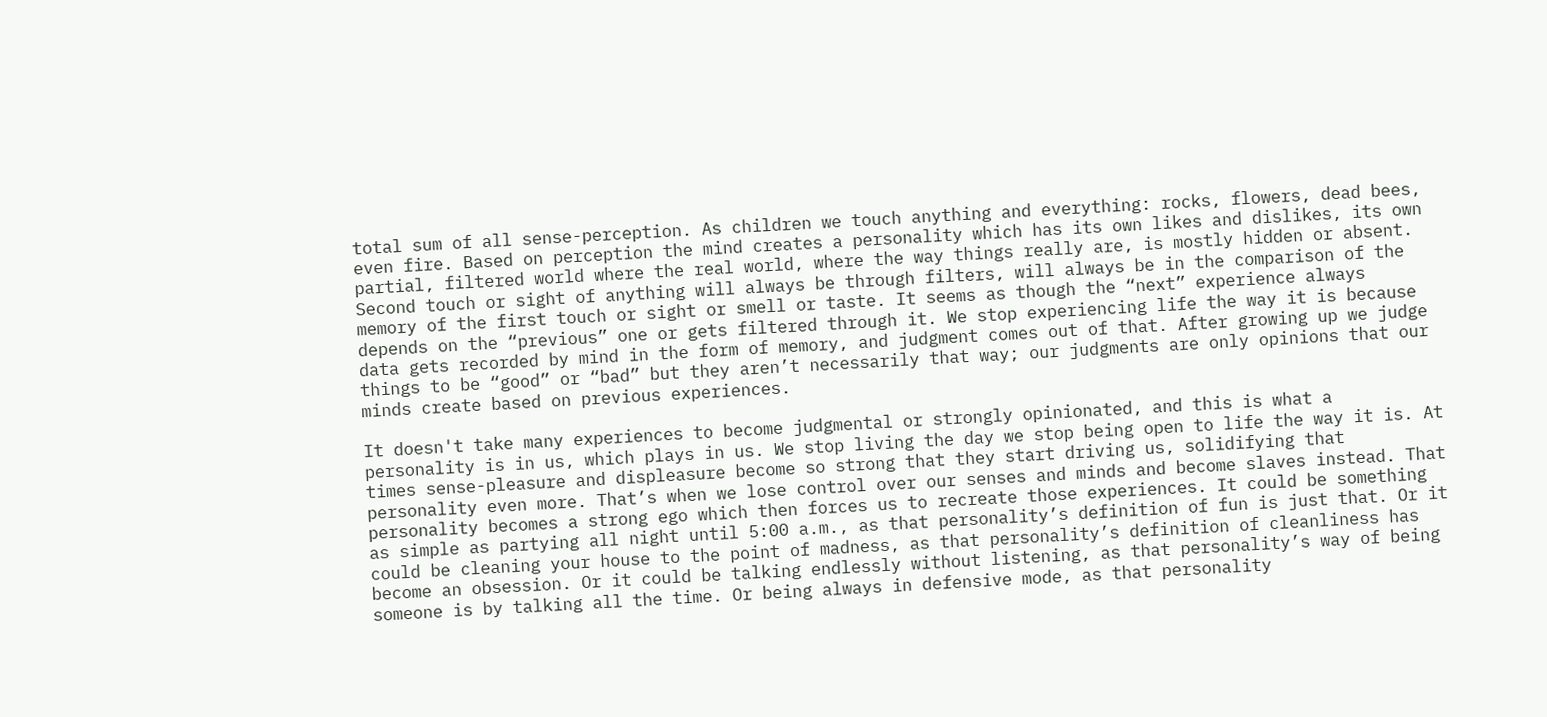total sum of all sense-perception. As children we touch anything and everything: rocks, flowers, dead bees, even fire. Based on perception the mind creates a personality which has its own likes and dislikes, its own partial, filtered world where the real world, where the way things really are, is mostly hidden or absent. Second touch or sight of anything will always be through filters, will always be in the comparison of the memory of the first touch or sight or smell or taste. It seems as though the “next” experience always depends on the “previous” one or gets filtered through it. We stop experiencing life the way it is because data gets recorded by mind in the form of memory, and judgment comes out of that. After growing up we judge things to be “good” or “bad” but they aren’t necessarily that way; our judgments are only opinions that our minds create based on previous experiences.

It doesn't take many experiences to become judgmental or strongly opinionated, and this is what a personality is in us, which plays in us. We stop living the day we stop being open to life the way it is. At times sense-pleasure and displeasure become so strong that they start driving us, solidifying that personality even more. That’s when we lose control over our senses and minds and become slaves instead. That personality becomes a strong ego which then forces us to recreate those experiences. It could be something as simple as partying all night until 5:00 a.m., as that personality’s definition of fun is just that. Or it could be cleaning your house to the point of madness, as that personality’s definition of cleanliness has become an obsession. Or it could be talking endlessly without listening, as that personality’s way of being someone is by talking all the time. Or being always in defensive mode, as that personality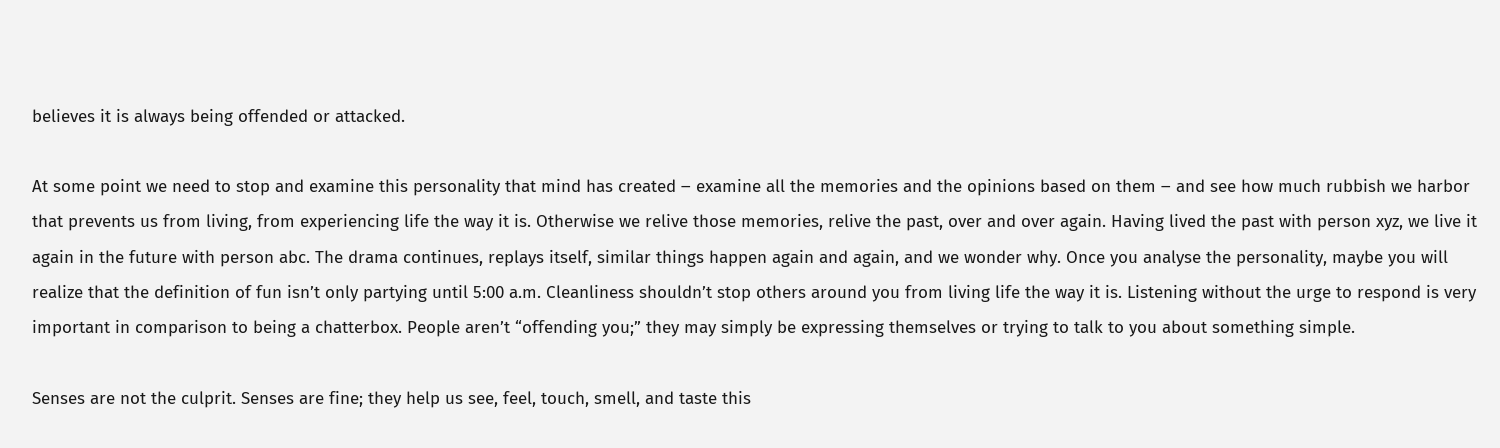believes it is always being offended or attacked.

At some point we need to stop and examine this personality that mind has created ‒ examine all the memories and the opinions based on them ‒ and see how much rubbish we harbor that prevents us from living, from experiencing life the way it is. Otherwise we relive those memories, relive the past, over and over again. Having lived the past with person xyz, we live it again in the future with person abc. The drama continues, replays itself, similar things happen again and again, and we wonder why. Once you analyse the personality, maybe you will realize that the definition of fun isn’t only partying until 5:00 a.m. Cleanliness shouldn’t stop others around you from living life the way it is. Listening without the urge to respond is very important in comparison to being a chatterbox. People aren’t “offending you;” they may simply be expressing themselves or trying to talk to you about something simple.

Senses are not the culprit. Senses are fine; they help us see, feel, touch, smell, and taste this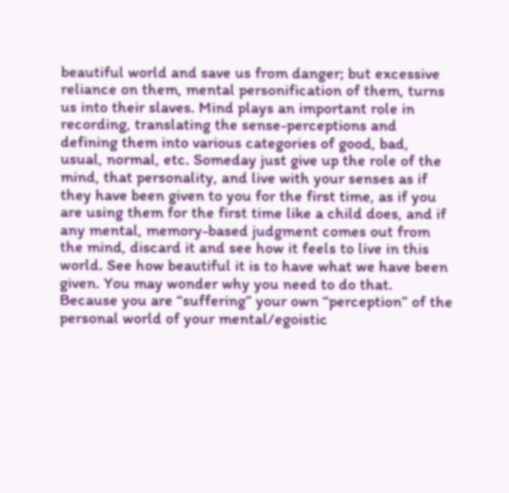beautiful world and save us from danger; but excessive reliance on them, mental personification of them, turns us into their slaves. Mind plays an important role in recording, translating the sense-perceptions and defining them into various categories of good, bad, usual, normal, etc. Someday just give up the role of the mind, that personality, and live with your senses as if they have been given to you for the first time, as if you are using them for the first time like a child does, and if any mental, memory-based judgment comes out from the mind, discard it and see how it feels to live in this world. See how beautiful it is to have what we have been given. You may wonder why you need to do that. Because you are “suffering” your own “perception” of the personal world of your mental/egoistic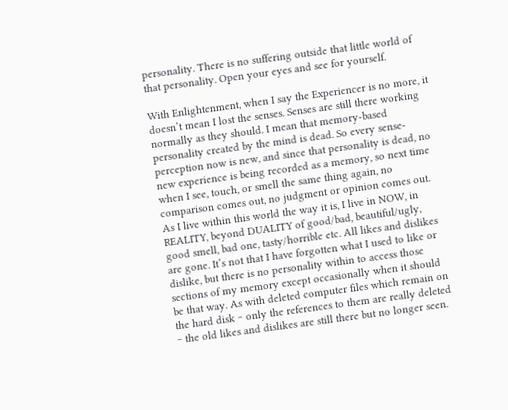personality. There is no suffering outside that little world of that personality. Open your eyes and see for yourself.

With Enlightenment, when I say the Experiencer is no more, it doesn’t mean I lost the senses. Senses are still there working normally as they should. I mean that memory-based personality created by the mind is dead. So every sense-perception now is new, and since that personality is dead, no new experience is being recorded as a memory, so next time when I see, touch, or smell the same thing again, no comparison comes out, no judgment or opinion comes out. As I live within this world the way it is, I live in NOW, in REALITY, beyond DUALITY of good/bad, beautiful/ugly, good smell, bad one, tasty/horrible etc. All likes and dislikes are gone. It’s not that I have forgotten what I used to like or dislike, but there is no personality within to access those sections of my memory except occasionally when it should be that way. As with deleted computer files which remain on the hard disk ‒ only the references to them are really deleted ‒ the old likes and dislikes are still there but no longer seen.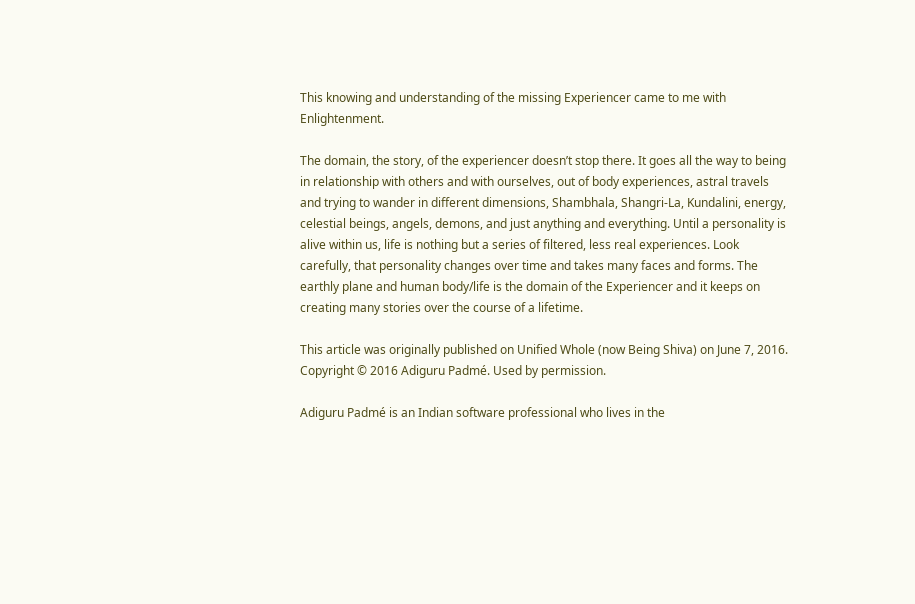This knowing and understanding of the missing Experiencer came to me with Enlightenment.

The domain, the story, of the experiencer doesn’t stop there. It goes all the way to being in relationship with others and with ourselves, out of body experiences, astral travels and trying to wander in different dimensions, Shambhala, Shangri-La, Kundalini, energy, celestial beings, angels, demons, and just anything and everything. Until a personality is alive within us, life is nothing but a series of filtered, less real experiences. Look carefully, that personality changes over time and takes many faces and forms. The earthly plane and human body/life is the domain of the Experiencer and it keeps on creating many stories over the course of a lifetime.

This article was originally published on Unified Whole (now Being Shiva) on June 7, 2016. Copyright © 2016 Adiguru Padmé. Used by permission.

Adiguru Padmé is an Indian software professional who lives in the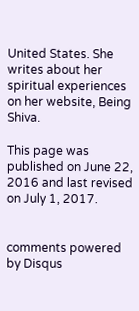United States. She writes about her spiritual experiences on her website, Being Shiva.

This page was published on June 22, 2016 and last revised on July 1, 2017.


comments powered by Disqus